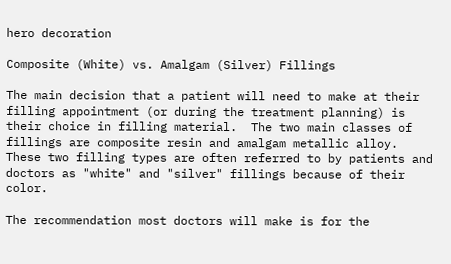hero decoration

Composite (White) vs. Amalgam (Silver) Fillings

The main decision that a patient will need to make at their filling appointment (or during the treatment planning) is their choice in filling material.  The two main classes of fillings are composite resin and amalgam metallic alloy.  These two filling types are often referred to by patients and doctors as "white" and "silver" fillings because of their color.

The recommendation most doctors will make is for the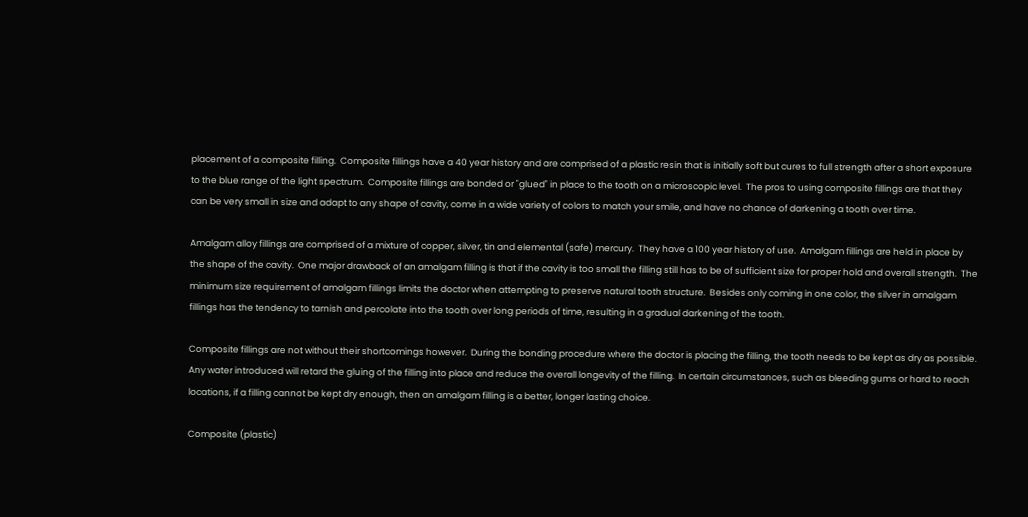placement of a composite filling.  Composite fillings have a 40 year history and are comprised of a plastic resin that is initially soft but cures to full strength after a short exposure to the blue range of the light spectrum.  Composite fillings are bonded or "glued" in place to the tooth on a microscopic level.  The pros to using composite fillings are that they can be very small in size and adapt to any shape of cavity, come in a wide variety of colors to match your smile, and have no chance of darkening a tooth over time.

Amalgam alloy fillings are comprised of a mixture of copper, silver, tin and elemental (safe) mercury.  They have a 100 year history of use.  Amalgam fillings are held in place by the shape of the cavity.  One major drawback of an amalgam filling is that if the cavity is too small the filling still has to be of sufficient size for proper hold and overall strength.  The minimum size requirement of amalgam fillings limits the doctor when attempting to preserve natural tooth structure.  Besides only coming in one color, the silver in amalgam fillings has the tendency to tarnish and percolate into the tooth over long periods of time, resulting in a gradual darkening of the tooth.

Composite fillings are not without their shortcomings however.  During the bonding procedure where the doctor is placing the filling, the tooth needs to be kept as dry as possible.  Any water introduced will retard the gluing of the filling into place and reduce the overall longevity of the filling.  In certain circumstances, such as bleeding gums or hard to reach locations, if a filling cannot be kept dry enough, then an amalgam filling is a better, longer lasting choice.

Composite (plastic)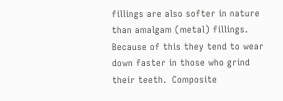fillings are also softer in nature than amalgam (metal) fillings.  Because of this they tend to wear down faster in those who grind their teeth.  Composite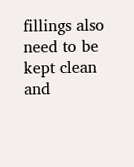fillings also need to be kept clean and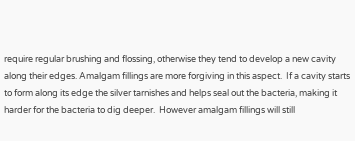require regular brushing and flossing, otherwise they tend to develop a new cavity along their edges. Amalgam fillings are more forgiving in this aspect.  If a cavity starts to form along its edge the silver tarnishes and helps seal out the bacteria, making it harder for the bacteria to dig deeper.  However amalgam fillings will still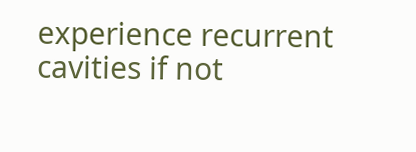experience recurrent cavities if not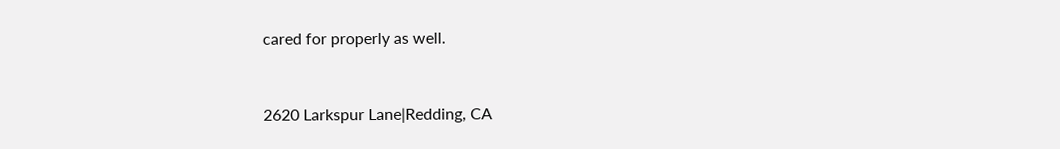cared for properly as well.


2620 Larkspur Lane|Redding, CA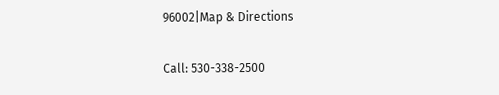96002|Map & Directions

Call: 530-338-2500